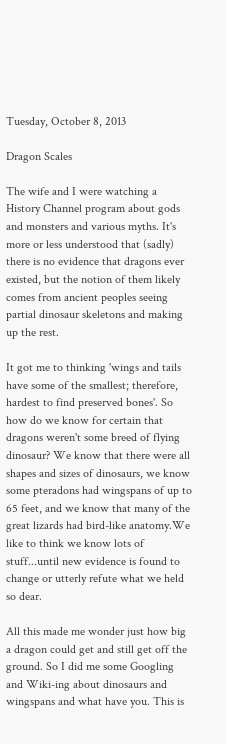Tuesday, October 8, 2013

Dragon Scales

The wife and I were watching a History Channel program about gods and monsters and various myths. It's more or less understood that (sadly) there is no evidence that dragons ever existed, but the notion of them likely comes from ancient peoples seeing partial dinosaur skeletons and making up the rest.

It got me to thinking 'wings and tails have some of the smallest; therefore, hardest to find preserved bones'. So how do we know for certain that dragons weren't some breed of flying dinosaur? We know that there were all shapes and sizes of dinosaurs, we know some pteradons had wingspans of up to 65 feet, and we know that many of the great lizards had bird-like anatomy.We like to think we know lots of stuff...until new evidence is found to change or utterly refute what we held so dear.

All this made me wonder just how big a dragon could get and still get off the ground. So I did me some Googling and Wiki-ing about dinosaurs and wingspans and what have you. This is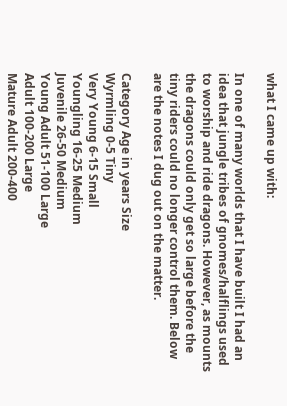what I came up with:

In one of many worlds that I have built I had an idea that jungle tribes of gnomes/halflings used to worship and ride dragons. However, as mounts the dragons could only get so large before the tiny riders could no longer control them. Below are the notes I dug out on the matter.

Category Age in years Size
Wyrmling 0-5 Tiny
Very Young 6-15 Small
Youngling 16-25 Medium
Juvenile 26-50 Medium
Young Adult 51-100 Large
Adult 100-200 Large
Mature Adult 200-400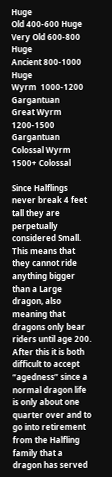Huge
Old 400-600 Huge
Very Old 600-800 Huge
Ancient 800-1000 Huge
Wyrm  1000-1200 Gargantuan
Great Wyrm 1200-1500 Gargantuan
Colossal Wyrm 1500+ Colossal

Since Halflings never break 4 feet tall they are perpetually considered Small. This means that they cannot ride anything bigger than a Large dragon, also meaning that dragons only bear riders until age 200. After this it is both difficult to accept “agedness” since a normal dragon life is only about one quarter over and to go into retirement from the Halfling family that a dragon has served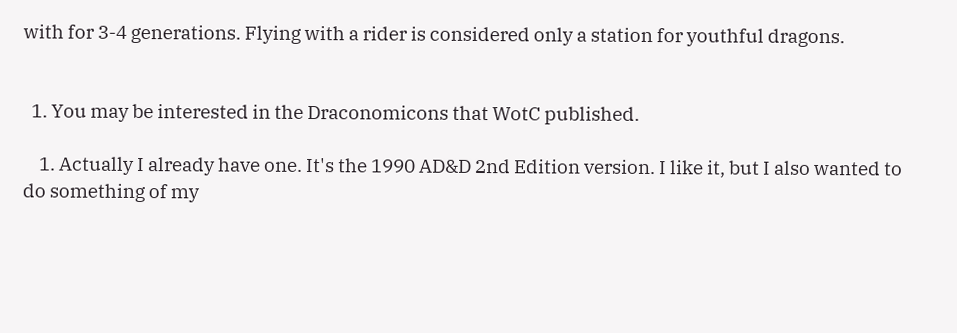with for 3-4 generations. Flying with a rider is considered only a station for youthful dragons.


  1. You may be interested in the Draconomicons that WotC published.

    1. Actually I already have one. It's the 1990 AD&D 2nd Edition version. I like it, but I also wanted to do something of my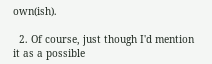own(ish).

  2. Of course, just though I'd mention it as a possible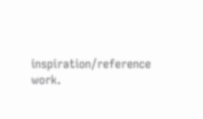inspiration/reference work.